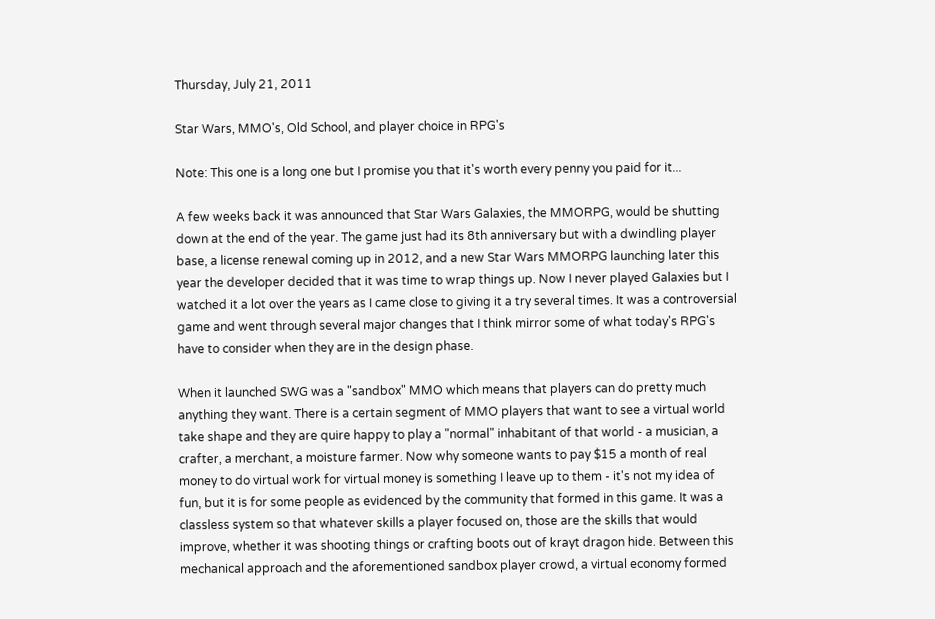Thursday, July 21, 2011

Star Wars, MMO's, Old School, and player choice in RPG's

Note: This one is a long one but I promise you that it's worth every penny you paid for it...

A few weeks back it was announced that Star Wars Galaxies, the MMORPG, would be shutting down at the end of the year. The game just had its 8th anniversary but with a dwindling player base, a license renewal coming up in 2012, and a new Star Wars MMORPG launching later this year the developer decided that it was time to wrap things up. Now I never played Galaxies but I watched it a lot over the years as I came close to giving it a try several times. It was a controversial game and went through several major changes that I think mirror some of what today's RPG's have to consider when they are in the design phase.

When it launched SWG was a "sandbox" MMO which means that players can do pretty much anything they want. There is a certain segment of MMO players that want to see a virtual world take shape and they are quire happy to play a "normal" inhabitant of that world - a musician, a crafter, a merchant, a moisture farmer. Now why someone wants to pay $15 a month of real money to do virtual work for virtual money is something I leave up to them - it's not my idea of fun, but it is for some people as evidenced by the community that formed in this game. It was a classless system so that whatever skills a player focused on, those are the skills that would improve, whether it was shooting things or crafting boots out of krayt dragon hide. Between this mechanical approach and the aforementioned sandbox player crowd, a virtual economy formed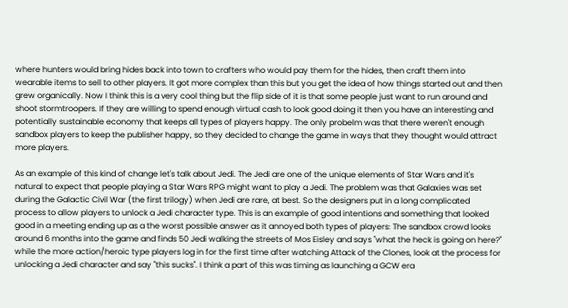where hunters would bring hides back into town to crafters who would pay them for the hides, then craft them into wearable items to sell to other players. It got more complex than this but you get the idea of how things started out and then grew organically. Now I think this is a very cool thing but the flip side of it is that some people just want to run around and shoot stormtroopers. If they are willing to spend enough virtual cash to look good doing it then you have an interesting and potentially sustainable economy that keeps all types of players happy. The only probelm was that there weren't enough sandbox players to keep the publisher happy, so they decided to change the game in ways that they thought would attract more players.

As an example of this kind of change let's talk about Jedi. The Jedi are one of the unique elements of Star Wars and it's natural to expect that people playing a Star Wars RPG might want to play a Jedi. The problem was that Galaxies was set during the Galactic Civil War (the first trilogy) when Jedi are rare, at best. So the designers put in a long complicated process to allow players to unlock a Jedi character type. This is an example of good intentions and something that looked good in a meeting ending up as a the worst possible answer as it annoyed both types of players: The sandbox crowd looks around 6 months into the game and finds 50 Jedi walking the streets of Mos Eisley and says "what the heck is going on here?" while the more action/heroic type players log in for the first time after watching Attack of the Clones, look at the process for unlocking a Jedi character and say "this sucks". I think a part of this was timing as launching a GCW era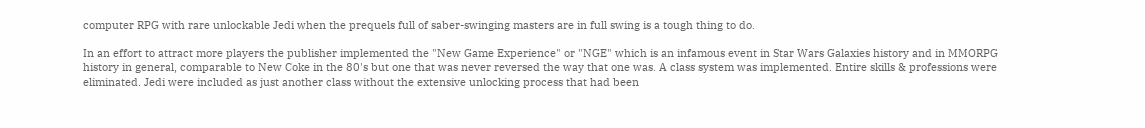computer RPG with rare unlockable Jedi when the prequels full of saber-swinging masters are in full swing is a tough thing to do.

In an effort to attract more players the publisher implemented the "New Game Experience" or "NGE" which is an infamous event in Star Wars Galaxies history and in MMORPG history in general, comparable to New Coke in the 80's but one that was never reversed the way that one was. A class system was implemented. Entire skills & professions were eliminated. Jedi were included as just another class without the extensive unlocking process that had been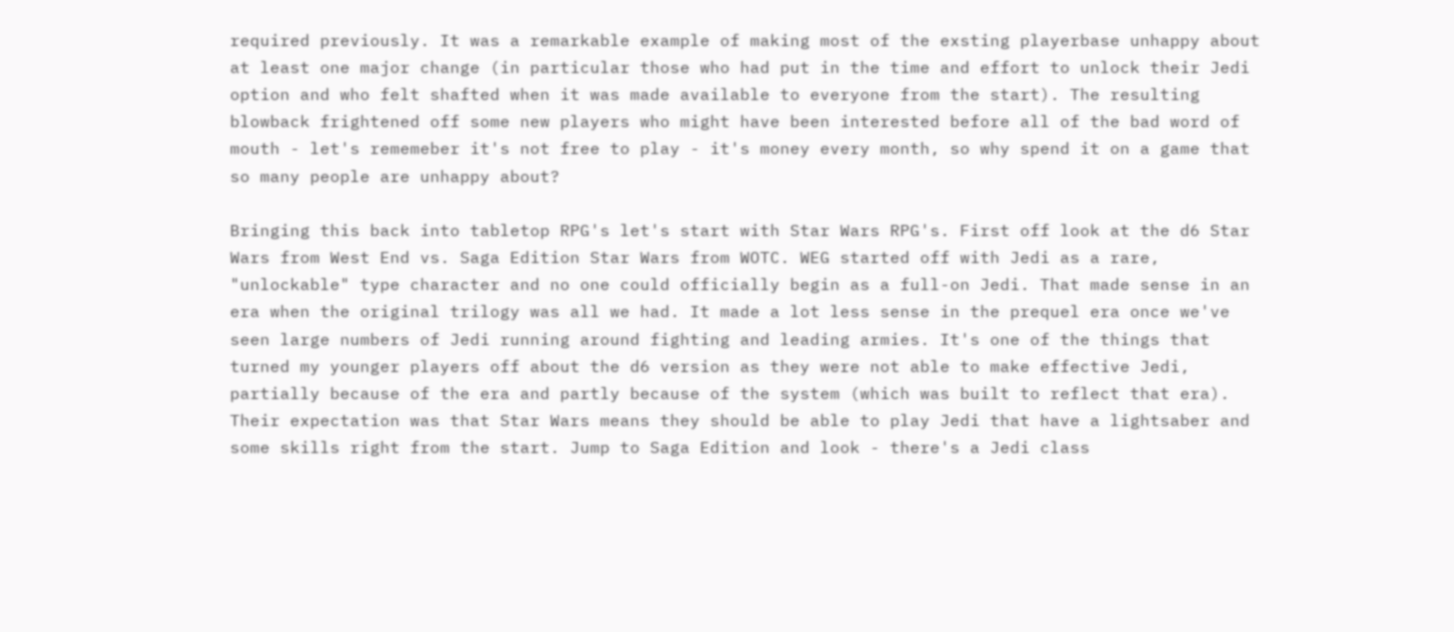required previously. It was a remarkable example of making most of the exsting playerbase unhappy about at least one major change (in particular those who had put in the time and effort to unlock their Jedi option and who felt shafted when it was made available to everyone from the start). The resulting blowback frightened off some new players who might have been interested before all of the bad word of mouth - let's rememeber it's not free to play - it's money every month, so why spend it on a game that so many people are unhappy about?

Bringing this back into tabletop RPG's let's start with Star Wars RPG's. First off look at the d6 Star Wars from West End vs. Saga Edition Star Wars from WOTC. WEG started off with Jedi as a rare, "unlockable" type character and no one could officially begin as a full-on Jedi. That made sense in an era when the original trilogy was all we had. It made a lot less sense in the prequel era once we've seen large numbers of Jedi running around fighting and leading armies. It's one of the things that turned my younger players off about the d6 version as they were not able to make effective Jedi, partially because of the era and partly because of the system (which was built to reflect that era). Their expectation was that Star Wars means they should be able to play Jedi that have a lightsaber and some skills right from the start. Jump to Saga Edition and look - there's a Jedi class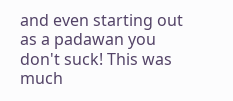and even starting out as a padawan you don't suck! This was much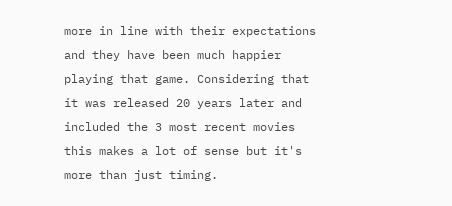more in line with their expectations and they have been much happier playing that game. Considering that it was released 20 years later and included the 3 most recent movies this makes a lot of sense but it's more than just timing.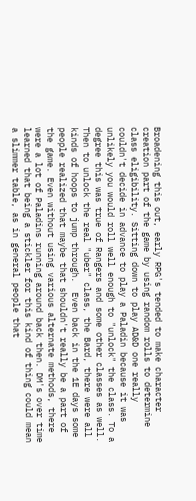Broadening this out, early RPG's tended to make character creation part of the game by using random rolls to determine class eligibility. Sitting down to play AD&D one really couldn't decide in advance to play a Paladin because it was unlikely you would roll well enough to "unlock" the class. To a degree this was true of Rangers and some other classes as well. Then to unlock the real "uber" class, the Bard, there were all kinds of hoops to jump through.  Even back in the 1E days some people realized that maybe that shouldn't really be a part of the game. Even without using various alternate methods, there were a lot of Paladins running around back then. DM's over time learned that being a stickler for this kind of thing could mean a slimmer table, as in general people that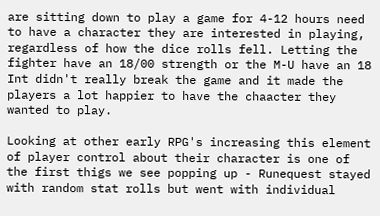are sitting down to play a game for 4-12 hours need to have a character they are interested in playing, regardless of how the dice rolls fell. Letting the fighter have an 18/00 strength or the M-U have an 18 Int didn't really break the game and it made the players a lot happier to have the chaacter they wanted to play.

Looking at other early RPG's increasing this element of player control about their character is one of the first thigs we see popping up - Runequest stayed with random stat rolls but went with individual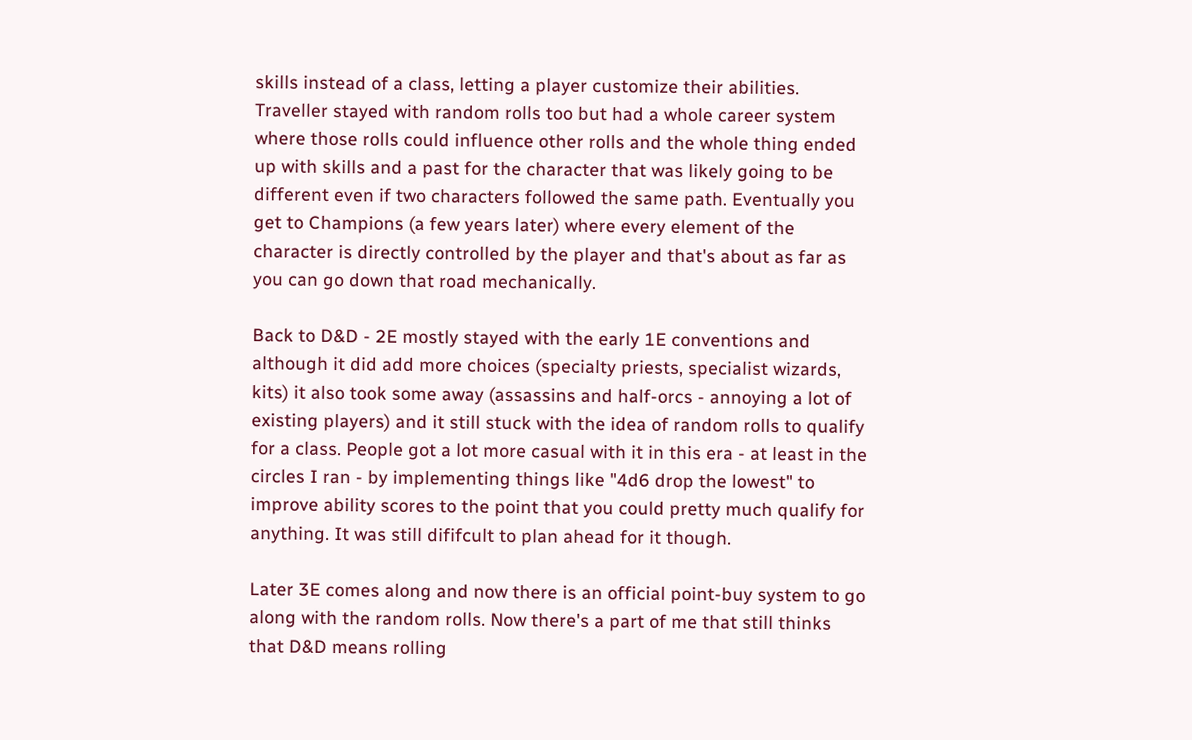skills instead of a class, letting a player customize their abilities. Traveller stayed with random rolls too but had a whole career system where those rolls could influence other rolls and the whole thing ended up with skills and a past for the character that was likely going to be different even if two characters followed the same path. Eventually you get to Champions (a few years later) where every element of the character is directly controlled by the player and that's about as far as you can go down that road mechanically.

Back to D&D - 2E mostly stayed with the early 1E conventions and although it did add more choices (specialty priests, specialist wizards, kits) it also took some away (assassins and half-orcs - annoying a lot of existing players) and it still stuck with the idea of random rolls to qualify for a class. People got a lot more casual with it in this era - at least in the circles I ran - by implementing things like "4d6 drop the lowest" to improve ability scores to the point that you could pretty much qualify for anything. It was still dififcult to plan ahead for it though.

Later 3E comes along and now there is an official point-buy system to go along with the random rolls. Now there's a part of me that still thinks that D&D means rolling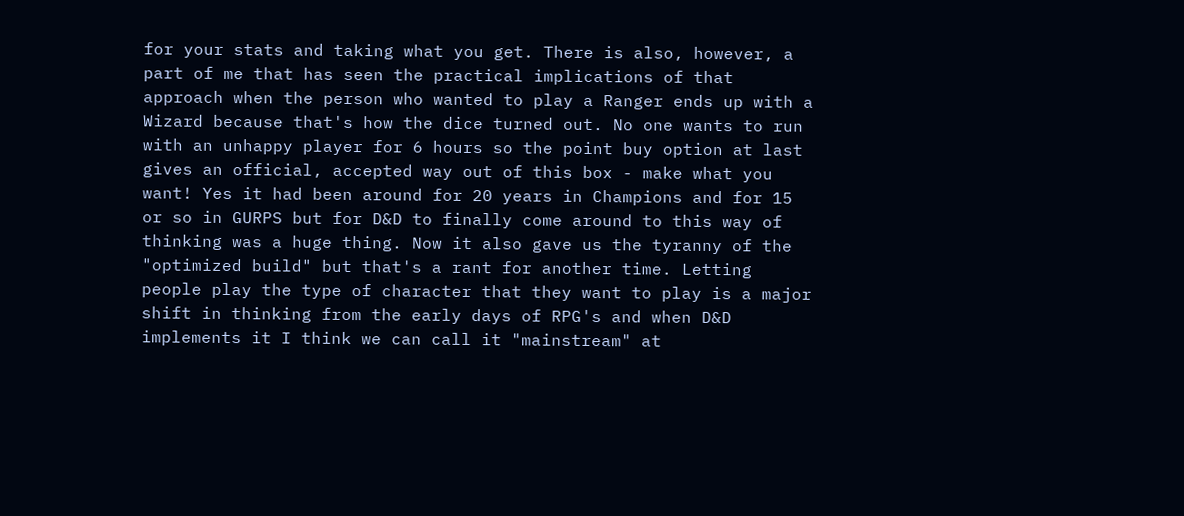for your stats and taking what you get. There is also, however, a part of me that has seen the practical implications of that approach when the person who wanted to play a Ranger ends up with a Wizard because that's how the dice turned out. No one wants to run with an unhappy player for 6 hours so the point buy option at last gives an official, accepted way out of this box - make what you want! Yes it had been around for 20 years in Champions and for 15 or so in GURPS but for D&D to finally come around to this way of thinking was a huge thing. Now it also gave us the tyranny of the "optimized build" but that's a rant for another time. Letting people play the type of character that they want to play is a major shift in thinking from the early days of RPG's and when D&D implements it I think we can call it "mainstream" at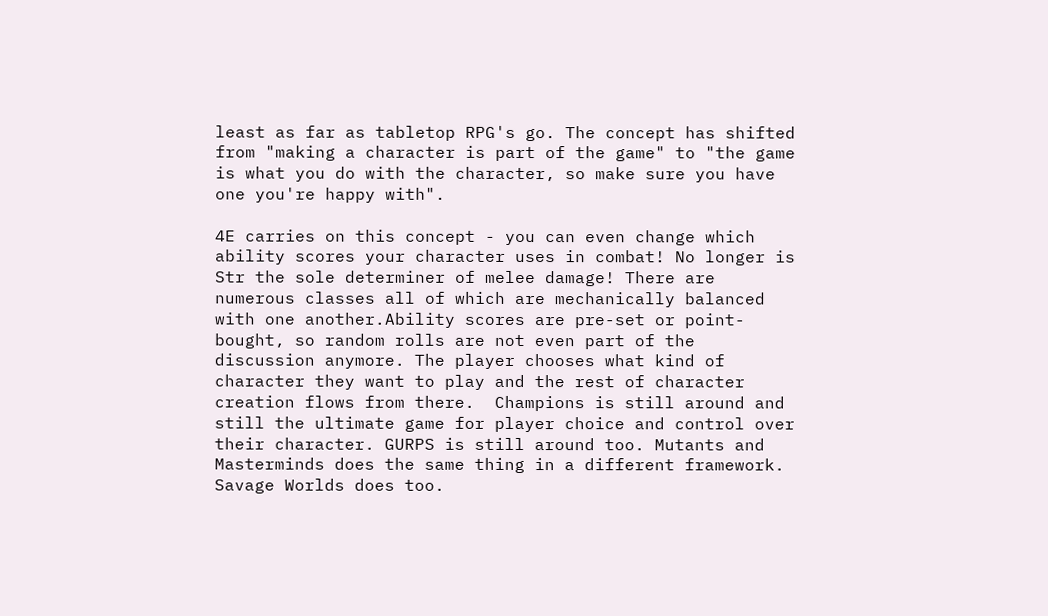least as far as tabletop RPG's go. The concept has shifted from "making a character is part of the game" to "the game is what you do with the character, so make sure you have one you're happy with".

4E carries on this concept - you can even change which ability scores your character uses in combat! No longer is Str the sole determiner of melee damage! There are numerous classes all of which are mechanically balanced with one another.Ability scores are pre-set or point-bought, so random rolls are not even part of the discussion anymore. The player chooses what kind of character they want to play and the rest of character creation flows from there.  Champions is still around and still the ultimate game for player choice and control over their character. GURPS is still around too. Mutants and Masterminds does the same thing in a different framework. Savage Worlds does too.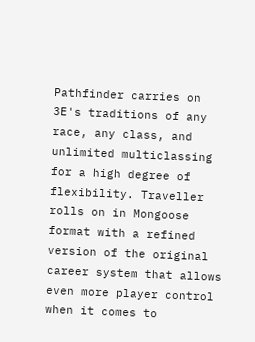Pathfinder carries on 3E's traditions of any race, any class, and unlimited multiclassing for a high degree of flexibility. Traveller rolls on in Mongoose format with a refined version of the original career system that allows even more player control when it comes to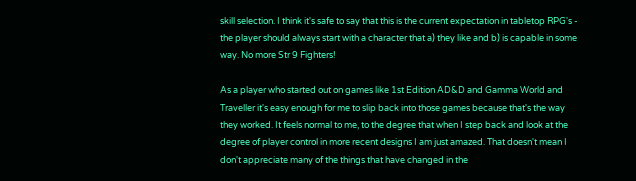skill selection. I think it's safe to say that this is the current expectation in tabletop RPG's - the player should always start with a character that a) they like and b) is capable in some way. No more Str 9 Fighters!

As a player who started out on games like 1st Edition AD&D and Gamma World and Traveller it's easy enough for me to slip back into those games because that's the way they worked. It feels normal to me, to the degree that when I step back and look at the degree of player control in more recent designs I am just amazed. That doesn't mean I don't appreciate many of the things that have changed in the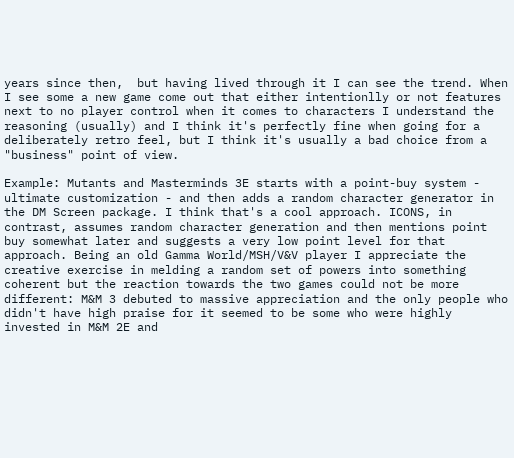years since then,  but having lived through it I can see the trend. When I see some a new game come out that either intentionlly or not features next to no player control when it comes to characters I understand the reasoning (usually) and I think it's perfectly fine when going for a deliberately retro feel, but I think it's usually a bad choice from a "business" point of view.

Example: Mutants and Masterminds 3E starts with a point-buy system - ultimate customization - and then adds a random character generator in the DM Screen package. I think that's a cool approach. ICONS, in contrast, assumes random character generation and then mentions point buy somewhat later and suggests a very low point level for that approach. Being an old Gamma World/MSH/V&V player I appreciate the creative exercise in melding a random set of powers into something coherent but the reaction towards the two games could not be more different: M&M 3 debuted to massive appreciation and the only people who didn't have high praise for it seemed to be some who were highly invested in M&M 2E and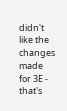didn't like the changes made for 3E - that's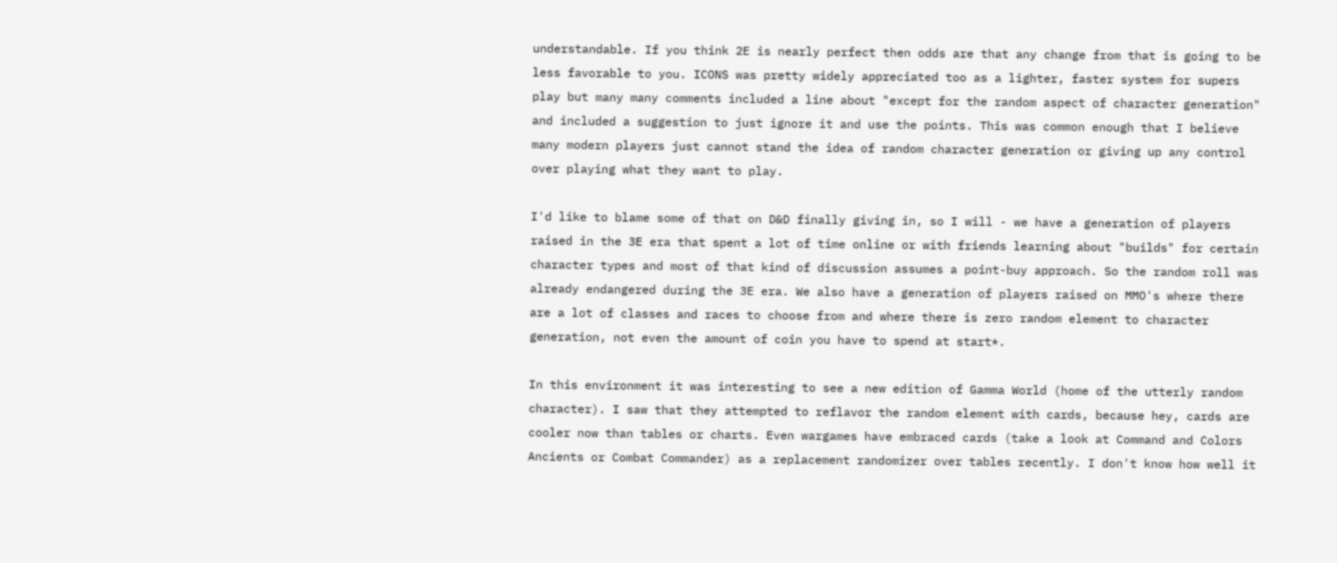understandable. If you think 2E is nearly perfect then odds are that any change from that is going to be less favorable to you. ICONS was pretty widely appreciated too as a lighter, faster system for supers play but many many comments included a line about "except for the random aspect of character generation"  and included a suggestion to just ignore it and use the points. This was common enough that I believe many modern players just cannot stand the idea of random character generation or giving up any control over playing what they want to play.

I'd like to blame some of that on D&D finally giving in, so I will - we have a generation of players raised in the 3E era that spent a lot of time online or with friends learning about "builds" for certain character types and most of that kind of discussion assumes a point-buy approach. So the random roll was already endangered during the 3E era. We also have a generation of players raised on MMO's where there are a lot of classes and races to choose from and where there is zero random element to character generation, not even the amount of coin you have to spend at start*.

In this environment it was interesting to see a new edition of Gamma World (home of the utterly random character). I saw that they attempted to reflavor the random element with cards, because hey, cards are cooler now than tables or charts. Even wargames have embraced cards (take a look at Command and Colors Ancients or Combat Commander) as a replacement randomizer over tables recently. I don't know how well it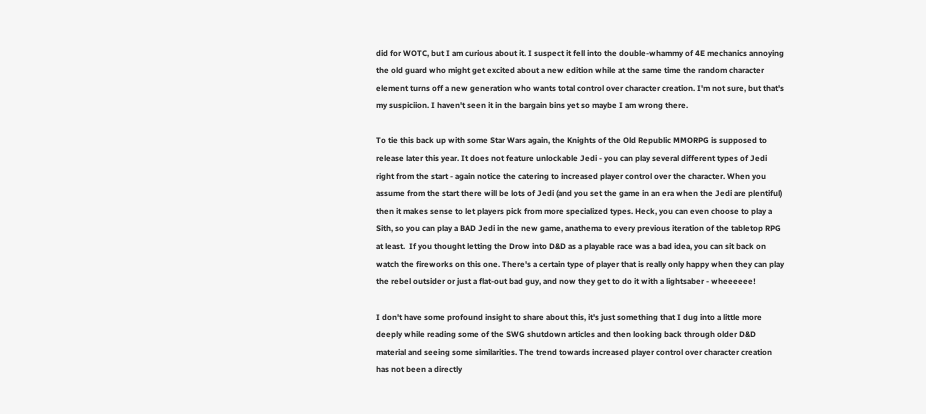did for WOTC, but I am curious about it. I suspect it fell into the double-whammy of 4E mechanics annoying the old guard who might get excited about a new edition while at the same time the random character element turns off a new generation who wants total control over character creation. I'm not sure, but that's my suspiciion. I haven't seen it in the bargain bins yet so maybe I am wrong there.

To tie this back up with some Star Wars again, the Knights of the Old Republic MMORPG is supposed to release later this year. It does not feature unlockable Jedi - you can play several different types of Jedi right from the start - again notice the catering to increased player control over the character. When you assume from the start there will be lots of Jedi (and you set the game in an era when the Jedi are plentiful) then it makes sense to let players pick from more specialized types. Heck, you can even choose to play a Sith, so you can play a BAD Jedi in the new game, anathema to every previous iteration of the tabletop RPG at least.  If you thought letting the Drow into D&D as a playable race was a bad idea, you can sit back on watch the fireworks on this one. There's a certain type of player that is really only happy when they can play the rebel outsider or just a flat-out bad guy, and now they get to do it with a lightsaber - wheeeeee!

I don't have some profound insight to share about this, it's just something that I dug into a little more deeply while reading some of the SWG shutdown articles and then looking back through older D&D material and seeing some similarities. The trend towards increased player control over character creation has not been a directly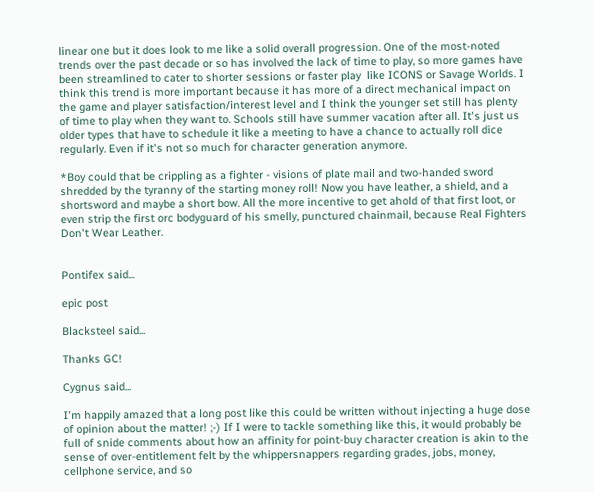linear one but it does look to me like a solid overall progression. One of the most-noted trends over the past decade or so has involved the lack of time to play, so more games have been streamlined to cater to shorter sessions or faster play  like ICONS or Savage Worlds. I think this trend is more important because it has more of a direct mechanical impact on the game and player satisfaction/interest level and I think the younger set still has plenty of time to play when they want to. Schools still have summer vacation after all. It's just us older types that have to schedule it like a meeting to have a chance to actually roll dice regularly. Even if it's not so much for character generation anymore.

*Boy could that be crippling as a fighter - visions of plate mail and two-handed sword shredded by the tyranny of the starting money roll! Now you have leather, a shield, and a shortsword and maybe a short bow. All the more incentive to get ahold of that first loot, or even strip the first orc bodyguard of his smelly, punctured chainmail, because Real Fighters Don't Wear Leather.


Pontifex said...

epic post

Blacksteel said...

Thanks GC!

Cygnus said...

I'm happily amazed that a long post like this could be written without injecting a huge dose of opinion about the matter! ;-) If I were to tackle something like this, it would probably be full of snide comments about how an affinity for point-buy character creation is akin to the sense of over-entitlement felt by the whippersnappers regarding grades, jobs, money, cellphone service, and so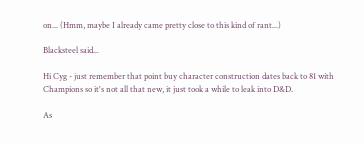on... (Hmm, maybe I already came pretty close to this kind of rant...)

Blacksteel said...

Hi Cyg - just remember that point buy character construction dates back to 81 with Champions so it's not all that new, it just took a while to leak into D&D.

As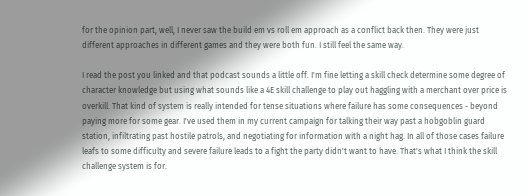for the opinion part, well, I never saw the build em vs roll em approach as a conflict back then. They were just different approaches in different games and they were both fun. I still feel the same way.

I read the post you linked and that podcast sounds a little off. I'm fine letting a skill check determine some degree of character knowledge but using what sounds like a 4E skill challenge to play out haggling with a merchant over price is overkill. That kind of system is really intended for tense situations where failure has some consequences - beyond paying more for some gear. I've used them in my current campaign for talking their way past a hobgoblin guard station, infiltrating past hostile patrols, and negotiating for information with a night hag. In all of those cases failure leafs to some difficulty and severe failure leads to a fight the party didn't want to have. That's what I think the skill challenge system is for.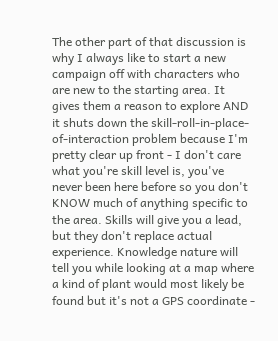The other part of that discussion is why I always like to start a new campaign off with characters who are new to the starting area. It gives them a reason to explore AND it shuts down the skill-roll-in-place-of-interaction problem because I'm pretty clear up front - I don't care what you're skill level is, you've never been here before so you don't KNOW much of anything specific to the area. Skills will give you a lead, but they don't replace actual experience. Knowledge nature will tell you while looking at a map where a kind of plant would most likely be found but it's not a GPS coordinate -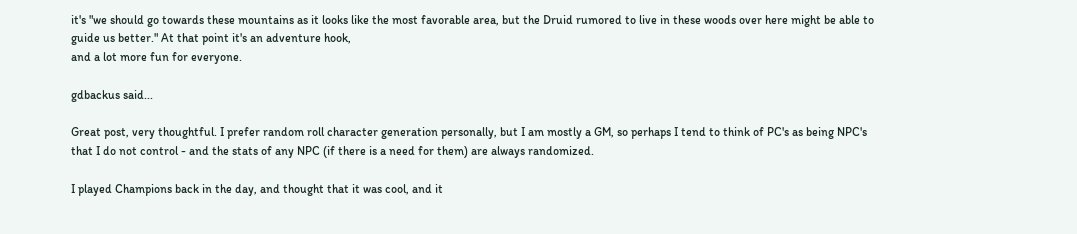it's "we should go towards these mountains as it looks like the most favorable area, but the Druid rumored to live in these woods over here might be able to guide us better." At that point it's an adventure hook,
and a lot more fun for everyone.

gdbackus said...

Great post, very thoughtful. I prefer random roll character generation personally, but I am mostly a GM, so perhaps I tend to think of PC's as being NPC's that I do not control - and the stats of any NPC (if there is a need for them) are always randomized.

I played Champions back in the day, and thought that it was cool, and it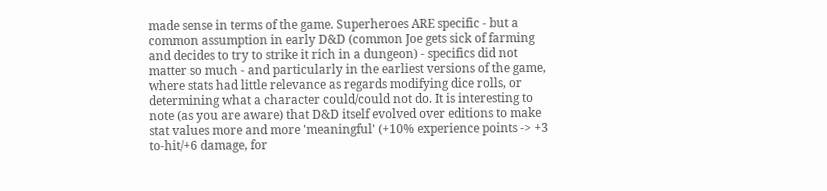made sense in terms of the game. Superheroes ARE specific - but a common assumption in early D&D (common Joe gets sick of farming and decides to try to strike it rich in a dungeon) - specifics did not matter so much - and particularly in the earliest versions of the game, where stats had little relevance as regards modifying dice rolls, or determining what a character could/could not do. It is interesting to note (as you are aware) that D&D itself evolved over editions to make stat values more and more 'meaningful' (+10% experience points -> +3 to-hit/+6 damage, for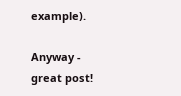example).

Anyway - great post!